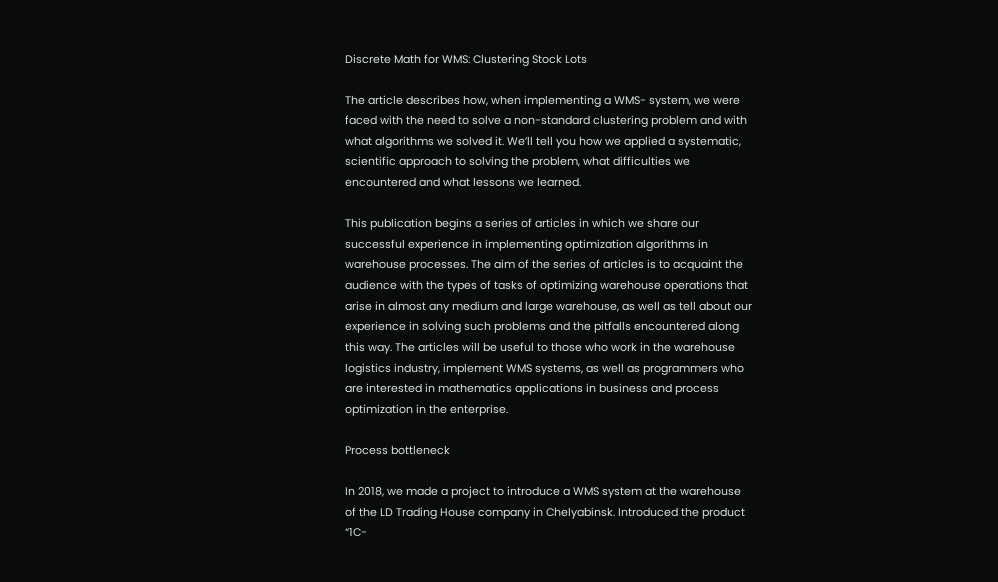Discrete Math for WMS: Clustering Stock Lots

The article describes how, when implementing a WMS- system, we were faced with the need to solve a non-standard clustering problem and with what algorithms we solved it. We’ll tell you how we applied a systematic, scientific approach to solving the problem, what difficulties we encountered and what lessons we learned.

This publication begins a series of articles in which we share our successful experience in implementing optimization algorithms in warehouse processes. The aim of the series of articles is to acquaint the audience with the types of tasks of optimizing warehouse operations that arise in almost any medium and large warehouse, as well as tell about our experience in solving such problems and the pitfalls encountered along this way. The articles will be useful to those who work in the warehouse logistics industry, implement WMS systems, as well as programmers who are interested in mathematics applications in business and process optimization in the enterprise.

Process bottleneck

In 2018, we made a project to introduce a WMS system at the warehouse of the LD Trading House company in Chelyabinsk. Introduced the product “1C-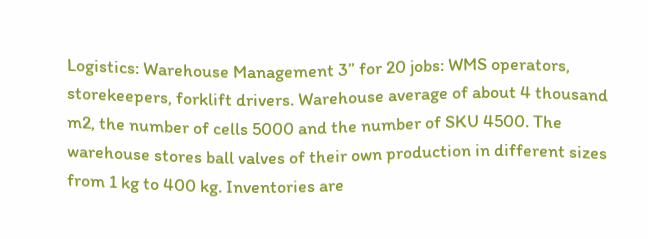Logistics: Warehouse Management 3” for 20 jobs: WMS operators, storekeepers, forklift drivers. Warehouse average of about 4 thousand m2, the number of cells 5000 and the number of SKU 4500. The warehouse stores ball valves of their own production in different sizes from 1 kg to 400 kg. Inventories are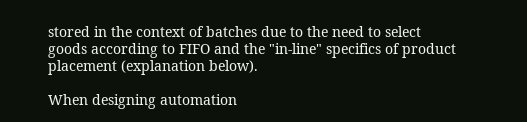stored in the context of batches due to the need to select goods according to FIFO and the "in-line" specifics of product placement (explanation below).

When designing automation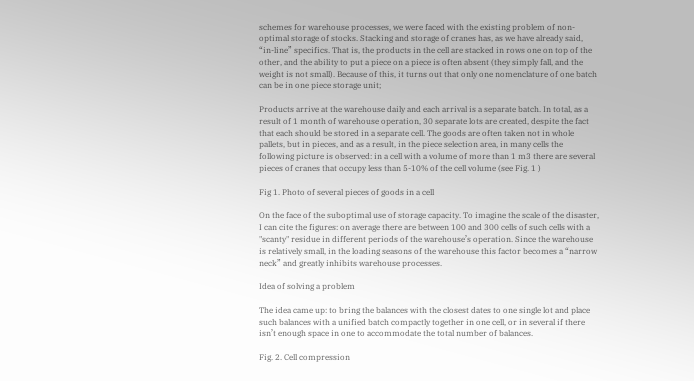schemes for warehouse processes, we were faced with the existing problem of non-optimal storage of stocks. Stacking and storage of cranes has, as we have already said, “in-line” specifics. That is, the products in the cell are stacked in rows one on top of the other, and the ability to put a piece on a piece is often absent (they simply fall, and the weight is not small). Because of this, it turns out that only one nomenclature of one batch can be in one piece storage unit;

Products arrive at the warehouse daily and each arrival is a separate batch. In total, as a result of 1 month of warehouse operation, 30 separate lots are created, despite the fact that each should be stored in a separate cell. The goods are often taken not in whole pallets, but in pieces, and as a result, in the piece selection area, in many cells the following picture is observed: in a cell with a volume of more than 1 m3 there are several pieces of cranes that occupy less than 5-10% of the cell volume (see Fig. 1 )

Fig 1. Photo of several pieces of goods in a cell

On the face of the suboptimal use of storage capacity. To imagine the scale of the disaster, I can cite the figures: on average there are between 100 and 300 cells of such cells with a "scanty" residue in different periods of the warehouse’s operation. Since the warehouse is relatively small, in the loading seasons of the warehouse this factor becomes a “narrow neck” and greatly inhibits warehouse processes.

Idea of solving a problem

The idea came up: to bring the balances with the closest dates to one single lot and place such balances with a unified batch compactly together in one cell, or in several if there isn’t enough space in one to accommodate the total number of balances.

Fig. 2. Cell compression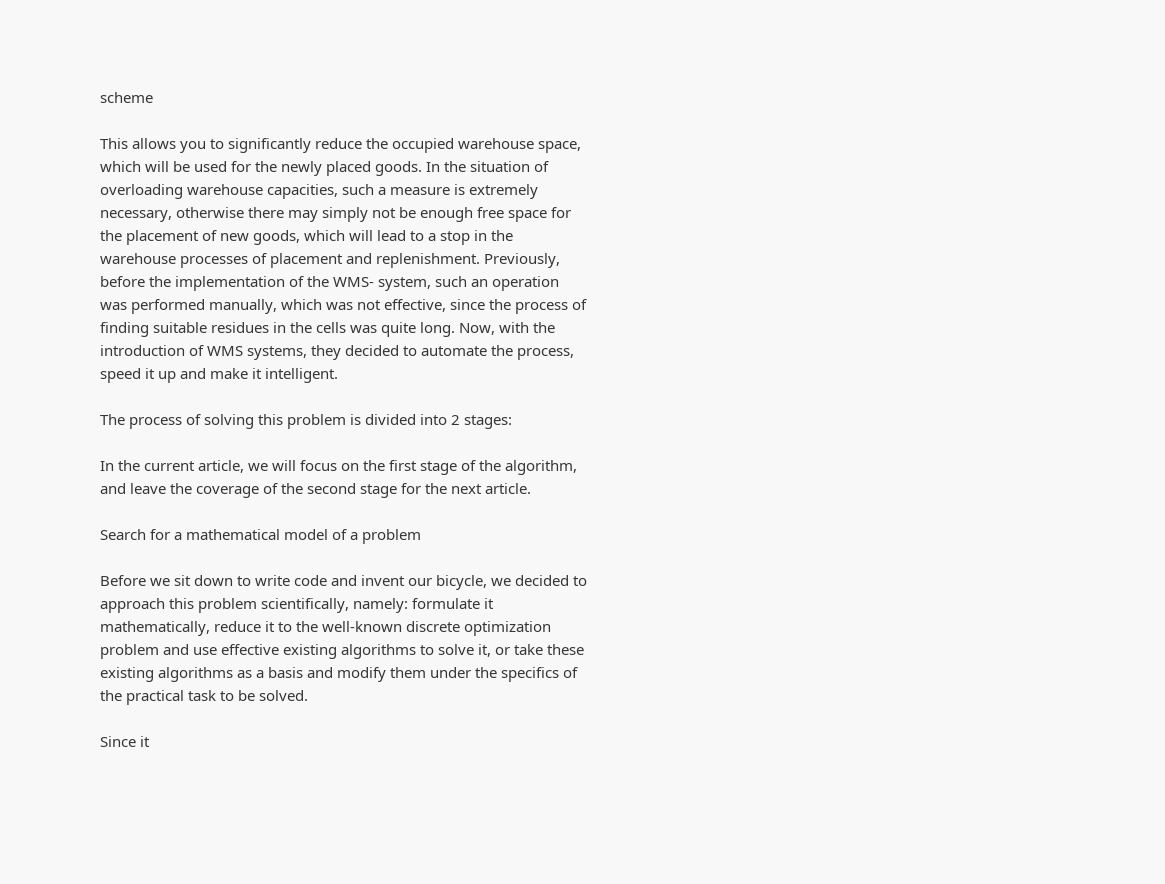scheme

This allows you to significantly reduce the occupied warehouse space, which will be used for the newly placed goods. In the situation of overloading warehouse capacities, such a measure is extremely necessary, otherwise there may simply not be enough free space for the placement of new goods, which will lead to a stop in the warehouse processes of placement and replenishment. Previously, before the implementation of the WMS- system, such an operation was performed manually, which was not effective, since the process of finding suitable residues in the cells was quite long. Now, with the introduction of WMS systems, they decided to automate the process, speed it up and make it intelligent.

The process of solving this problem is divided into 2 stages:

In the current article, we will focus on the first stage of the algorithm, and leave the coverage of the second stage for the next article.

Search for a mathematical model of a problem

Before we sit down to write code and invent our bicycle, we decided to approach this problem scientifically, namely: formulate it mathematically, reduce it to the well-known discrete optimization problem and use effective existing algorithms to solve it, or take these existing algorithms as a basis and modify them under the specifics of the practical task to be solved.

Since it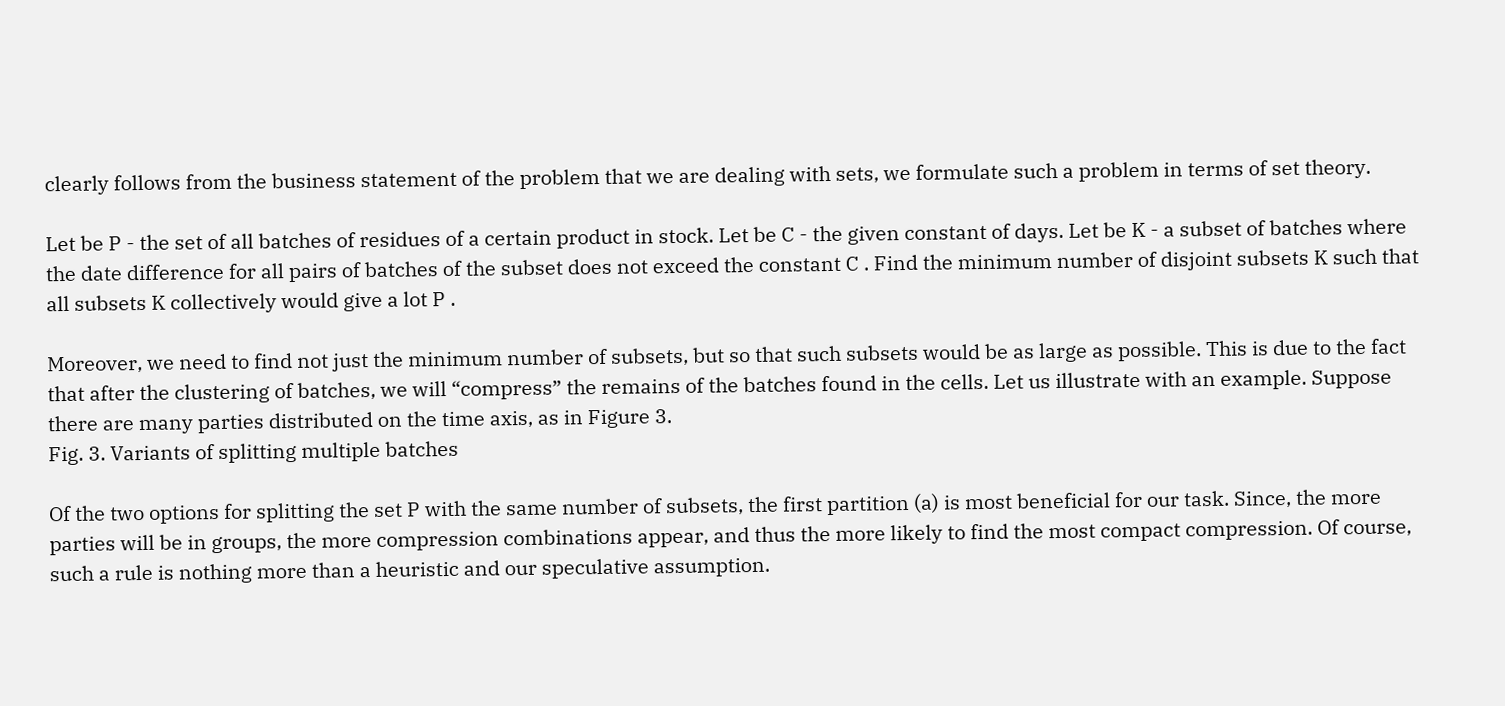clearly follows from the business statement of the problem that we are dealing with sets, we formulate such a problem in terms of set theory.

Let be P - the set of all batches of residues of a certain product in stock. Let be C - the given constant of days. Let be K - a subset of batches where the date difference for all pairs of batches of the subset does not exceed the constant C . Find the minimum number of disjoint subsets K such that all subsets K collectively would give a lot P .

Moreover, we need to find not just the minimum number of subsets, but so that such subsets would be as large as possible. This is due to the fact that after the clustering of batches, we will “compress” the remains of the batches found in the cells. Let us illustrate with an example. Suppose there are many parties distributed on the time axis, as in Figure 3.
Fig. 3. Variants of splitting multiple batches

Of the two options for splitting the set P with the same number of subsets, the first partition (a) is most beneficial for our task. Since, the more parties will be in groups, the more compression combinations appear, and thus the more likely to find the most compact compression. Of course, such a rule is nothing more than a heuristic and our speculative assumption.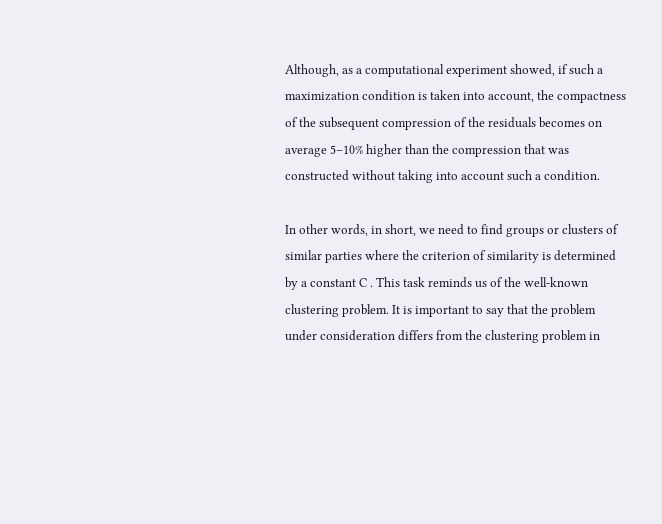Although, as a computational experiment showed, if such a maximization condition is taken into account, the compactness of the subsequent compression of the residuals becomes on average 5–10% higher than the compression that was constructed without taking into account such a condition.

In other words, in short, we need to find groups or clusters of similar parties where the criterion of similarity is determined by a constant C . This task reminds us of the well-known clustering problem. It is important to say that the problem under consideration differs from the clustering problem in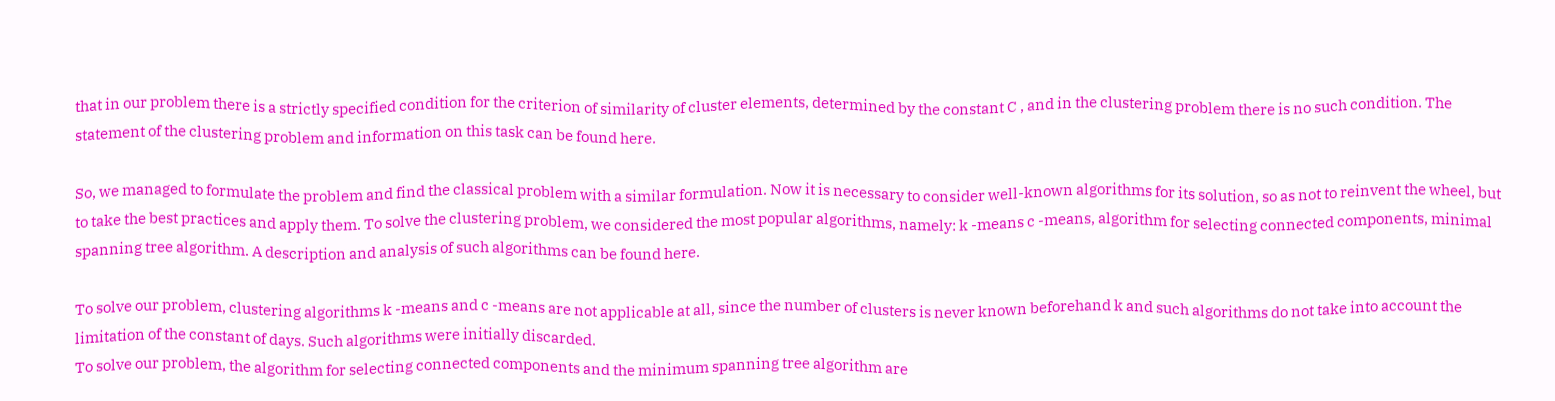that in our problem there is a strictly specified condition for the criterion of similarity of cluster elements, determined by the constant C , and in the clustering problem there is no such condition. The statement of the clustering problem and information on this task can be found here.

So, we managed to formulate the problem and find the classical problem with a similar formulation. Now it is necessary to consider well-known algorithms for its solution, so as not to reinvent the wheel, but to take the best practices and apply them. To solve the clustering problem, we considered the most popular algorithms, namely: k -means c -means, algorithm for selecting connected components, minimal spanning tree algorithm. A description and analysis of such algorithms can be found here.

To solve our problem, clustering algorithms k -means and c -means are not applicable at all, since the number of clusters is never known beforehand k and such algorithms do not take into account the limitation of the constant of days. Such algorithms were initially discarded.
To solve our problem, the algorithm for selecting connected components and the minimum spanning tree algorithm are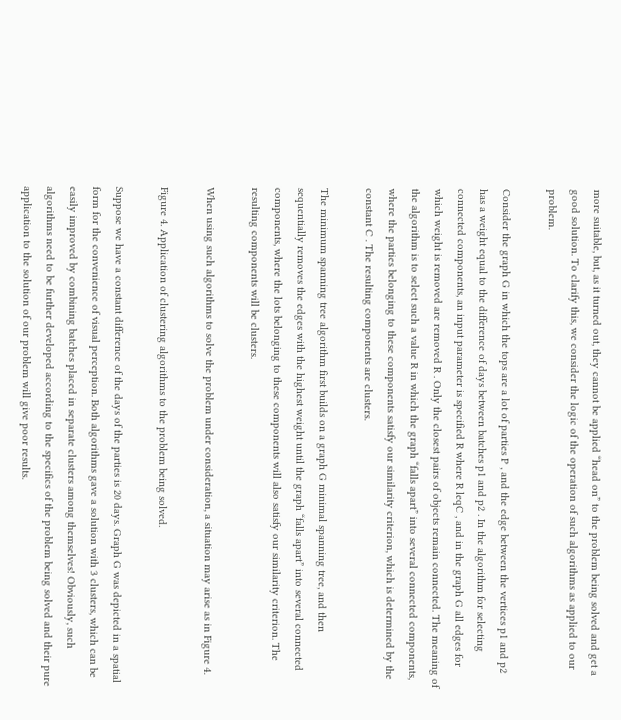more suitable, but, as it turned out, they cannot be applied “head on” to the problem being solved and get a good solution. To clarify this, we consider the logic of the operation of such algorithms as applied to our problem.

Consider the graph G in which the tops are a lot of parties P , and the edge between the vertices p1 and p2 has a weight equal to the difference of days between batches p1 and p2 . In the algorithm for selecting connected components, an input parameter is specified R where R leqC , and in the graph G all edges for which weight is removed are removed R . Only the closest pairs of objects remain connected. The meaning of the algorithm is to select such a value R in which the graph “falls apart” into several connected components, where the parties belonging to these components satisfy our similarity criterion, which is determined by the constant C . The resulting components are clusters.

The minimum spanning tree algorithm first builds on a graph G minimal spanning tree, and then sequentially removes the edges with the highest weight until the graph “falls apart” into several connected components, where the lots belonging to these components will also satisfy our similarity criterion. The resulting components will be clusters.

When using such algorithms to solve the problem under consideration, a situation may arise as in Figure 4.

Figure 4. Application of clustering algorithms to the problem being solved.

Suppose we have a constant difference of the days of the parties is 20 days. Graph G was depicted in a spatial form for the convenience of visual perception. Both algorithms gave a solution with 3 clusters, which can be easily improved by combining batches placed in separate clusters among themselves! Obviously, such algorithms need to be further developed according to the specifics of the problem being solved and their pure application to the solution of our problem will give poor results.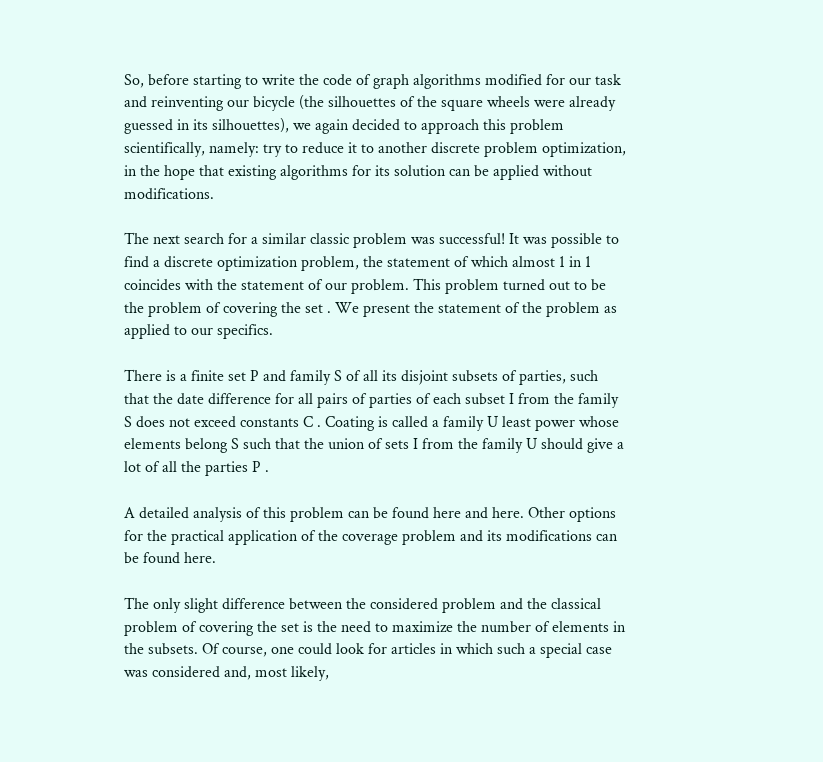So, before starting to write the code of graph algorithms modified for our task and reinventing our bicycle (the silhouettes of the square wheels were already guessed in its silhouettes), we again decided to approach this problem scientifically, namely: try to reduce it to another discrete problem optimization, in the hope that existing algorithms for its solution can be applied without modifications.

The next search for a similar classic problem was successful! It was possible to find a discrete optimization problem, the statement of which almost 1 in 1 coincides with the statement of our problem. This problem turned out to be the problem of covering the set . We present the statement of the problem as applied to our specifics.

There is a finite set P and family S of all its disjoint subsets of parties, such that the date difference for all pairs of parties of each subset I from the family S does not exceed constants C . Coating is called a family U least power whose elements belong S such that the union of sets I from the family U should give a lot of all the parties P .

A detailed analysis of this problem can be found here and here. Other options for the practical application of the coverage problem and its modifications can be found here.

The only slight difference between the considered problem and the classical problem of covering the set is the need to maximize the number of elements in the subsets. Of course, one could look for articles in which such a special case was considered and, most likely,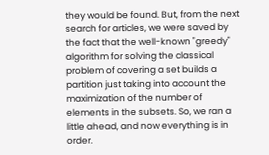they would be found. But, from the next search for articles, we were saved by the fact that the well-known "greedy" algorithm for solving the classical problem of covering a set builds a partition just taking into account the maximization of the number of elements in the subsets. So, we ran a little ahead, and now everything is in order.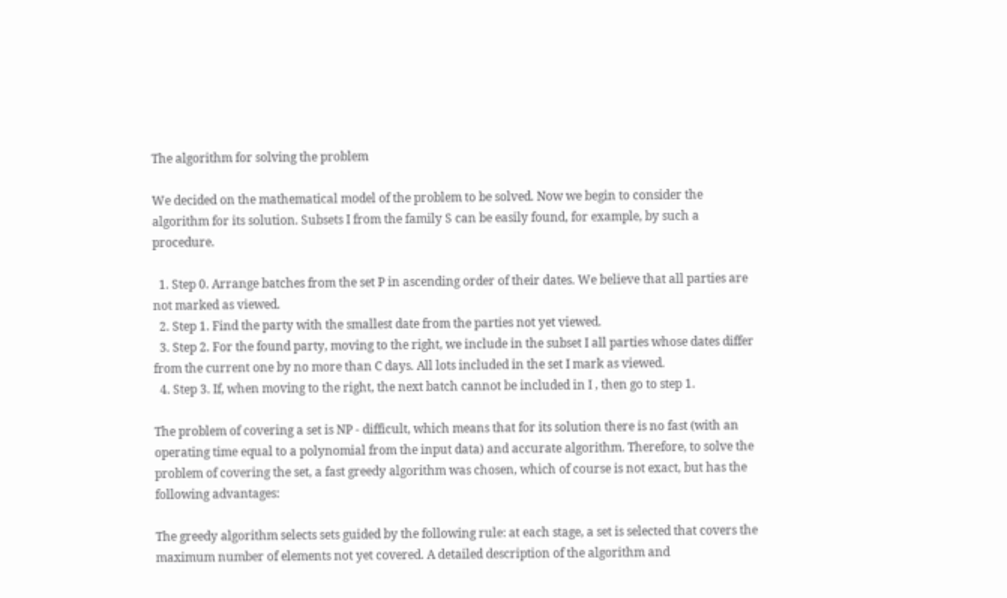The algorithm for solving the problem

We decided on the mathematical model of the problem to be solved. Now we begin to consider the algorithm for its solution. Subsets I from the family S can be easily found, for example, by such a procedure.

  1. Step 0. Arrange batches from the set P in ascending order of their dates. We believe that all parties are not marked as viewed.
  2. Step 1. Find the party with the smallest date from the parties not yet viewed.
  3. Step 2. For the found party, moving to the right, we include in the subset I all parties whose dates differ from the current one by no more than C days. All lots included in the set I mark as viewed.
  4. Step 3. If, when moving to the right, the next batch cannot be included in I , then go to step 1.

The problem of covering a set is NP - difficult, which means that for its solution there is no fast (with an operating time equal to a polynomial from the input data) and accurate algorithm. Therefore, to solve the problem of covering the set, a fast greedy algorithm was chosen, which of course is not exact, but has the following advantages:

The greedy algorithm selects sets guided by the following rule: at each stage, a set is selected that covers the maximum number of elements not yet covered. A detailed description of the algorithm and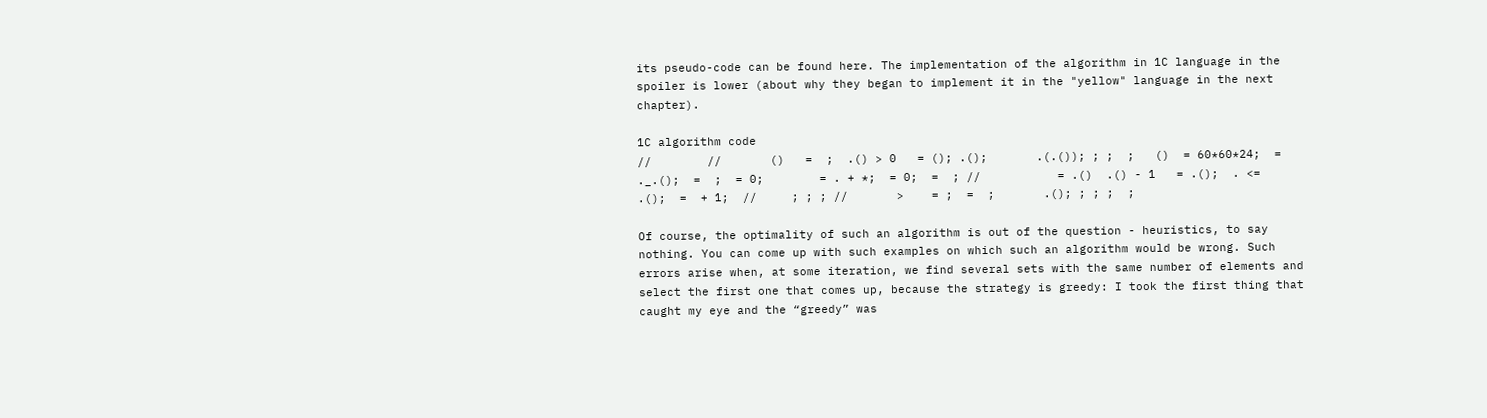its pseudo-code can be found here. The implementation of the algorithm in 1C language in the spoiler is lower (about why they began to implement it in the "yellow" language in the next chapter).

1C algorithm code
//        //       ()   =  ;  .() > 0   = (); .();       .(.()); ; ;  ;   ()  = 60*60*24;  = ._.();  =  ;  = 0;        = . + *;  = 0;  =  ; //           = .()  .() - 1   = .();  . <=   .();  =  + 1;  //     ; ; ; //       >    = ;  =  ;       .(); ; ; ;  ;

Of course, the optimality of such an algorithm is out of the question - heuristics, to say nothing. You can come up with such examples on which such an algorithm would be wrong. Such errors arise when, at some iteration, we find several sets with the same number of elements and select the first one that comes up, because the strategy is greedy: I took the first thing that caught my eye and the “greedy” was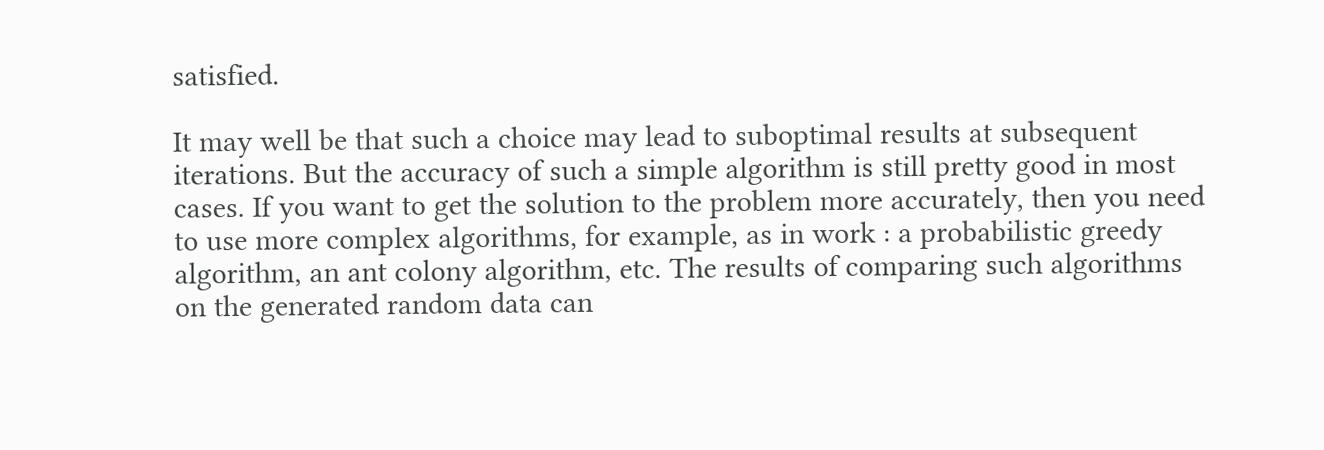satisfied.

It may well be that such a choice may lead to suboptimal results at subsequent iterations. But the accuracy of such a simple algorithm is still pretty good in most cases. If you want to get the solution to the problem more accurately, then you need to use more complex algorithms, for example, as in work : a probabilistic greedy algorithm, an ant colony algorithm, etc. The results of comparing such algorithms on the generated random data can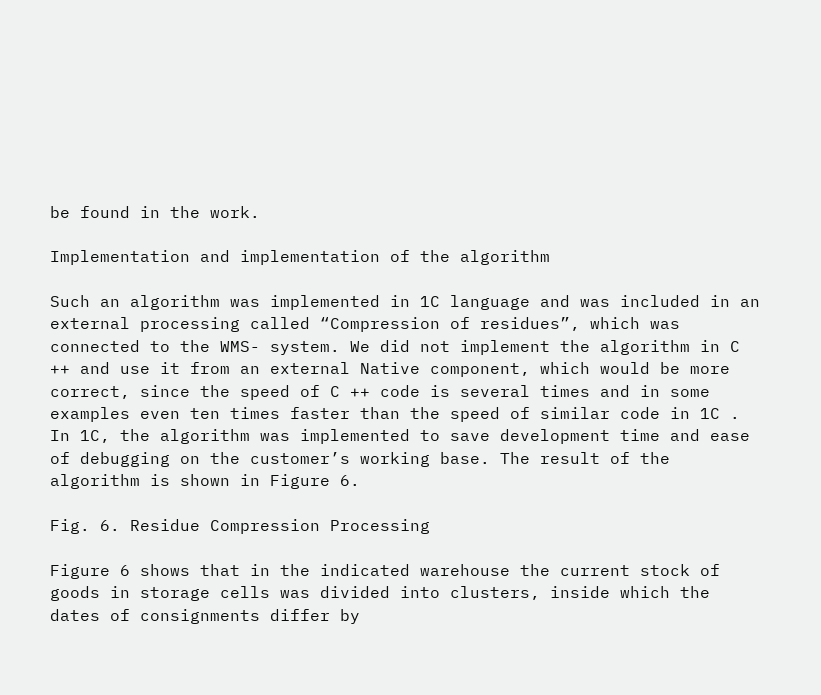be found in the work.

Implementation and implementation of the algorithm

Such an algorithm was implemented in 1C language and was included in an external processing called “Compression of residues”, which was connected to the WMS- system. We did not implement the algorithm in C ++ and use it from an external Native component, which would be more correct, since the speed of C ++ code is several times and in some examples even ten times faster than the speed of similar code in 1C . In 1C, the algorithm was implemented to save development time and ease of debugging on the customer’s working base. The result of the algorithm is shown in Figure 6.

Fig. 6. Residue Compression Processing

Figure 6 shows that in the indicated warehouse the current stock of goods in storage cells was divided into clusters, inside which the dates of consignments differ by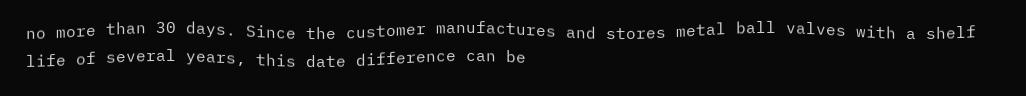no more than 30 days. Since the customer manufactures and stores metal ball valves with a shelf life of several years, this date difference can be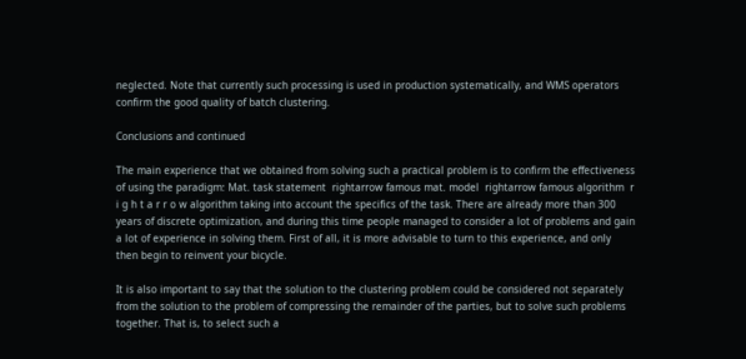neglected. Note that currently such processing is used in production systematically, and WMS operators confirm the good quality of batch clustering.

Conclusions and continued

The main experience that we obtained from solving such a practical problem is to confirm the effectiveness of using the paradigm: Mat. task statement  rightarrow famous mat. model  rightarrow famous algorithm  r i g h t a r r o w algorithm taking into account the specifics of the task. There are already more than 300 years of discrete optimization, and during this time people managed to consider a lot of problems and gain a lot of experience in solving them. First of all, it is more advisable to turn to this experience, and only then begin to reinvent your bicycle.

It is also important to say that the solution to the clustering problem could be considered not separately from the solution to the problem of compressing the remainder of the parties, but to solve such problems together. That is, to select such a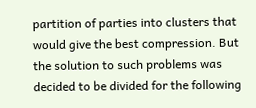partition of parties into clusters that would give the best compression. But the solution to such problems was decided to be divided for the following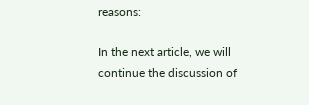reasons:

In the next article, we will continue the discussion of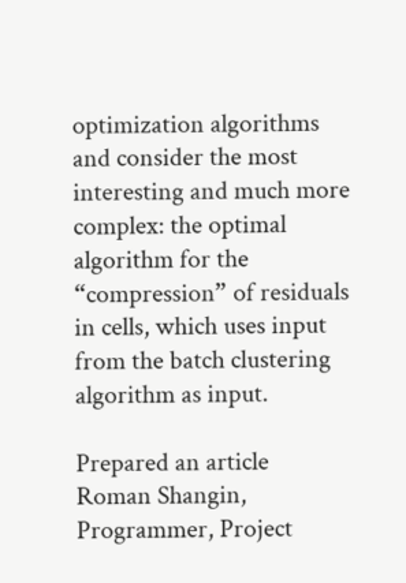optimization algorithms and consider the most interesting and much more complex: the optimal algorithm for the “compression” of residuals in cells, which uses input from the batch clustering algorithm as input.

Prepared an article
Roman Shangin, Programmer, Project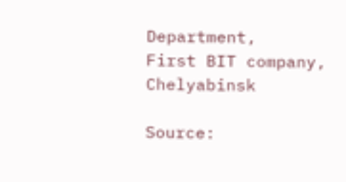Department,
First BIT company, Chelyabinsk

Source: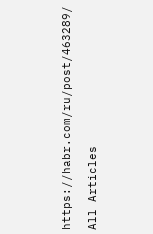https://habr.com/ru/post/463289/

All Articles